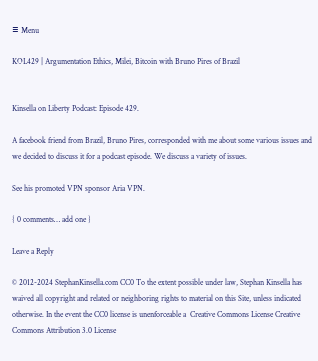≡ Menu

KOL429 | Argumentation Ethics, Milei, Bitcoin with Bruno Pires of Brazil


Kinsella on Liberty Podcast: Episode 429.

A facebook friend from Brazil, Bruno Pires, corresponded with me about some various issues and we decided to discuss it for a podcast episode. We discuss a variety of issues.

See his promoted VPN sponsor Aria VPN.

{ 0 comments… add one }

Leave a Reply

© 2012-2024 StephanKinsella.com CC0 To the extent possible under law, Stephan Kinsella has waived all copyright and related or neighboring rights to material on this Site, unless indicated otherwise. In the event the CC0 license is unenforceable a  Creative Commons License Creative Commons Attribution 3.0 License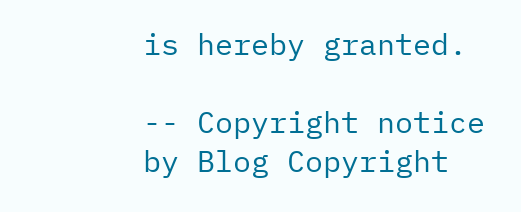is hereby granted.

-- Copyright notice by Blog Copyright